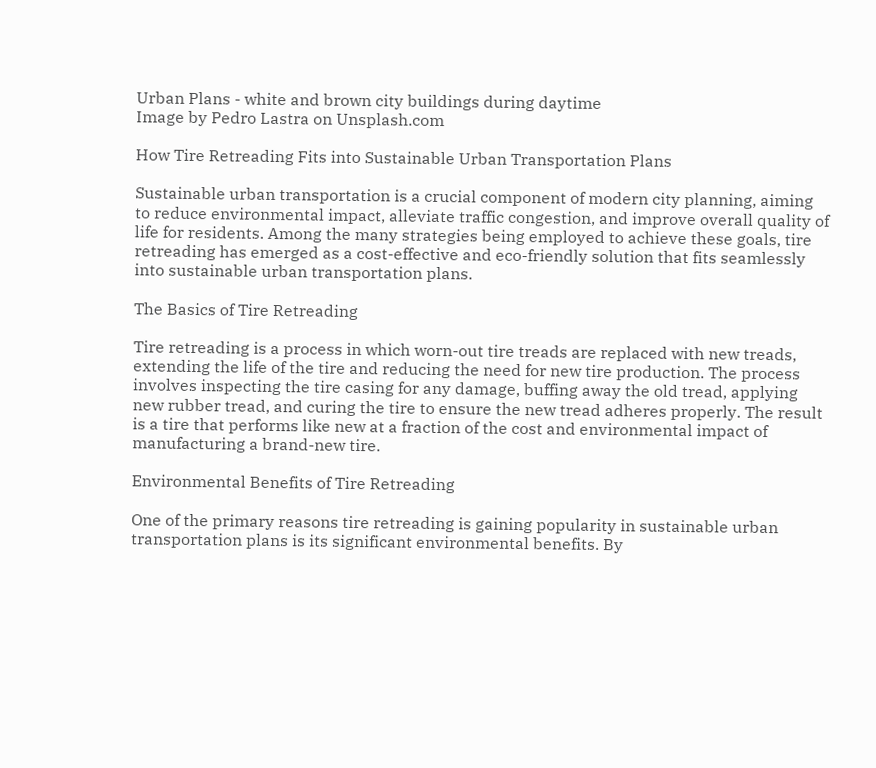Urban Plans - white and brown city buildings during daytime
Image by Pedro Lastra on Unsplash.com

How Tire Retreading Fits into Sustainable Urban Transportation Plans

Sustainable urban transportation is a crucial component of modern city planning, aiming to reduce environmental impact, alleviate traffic congestion, and improve overall quality of life for residents. Among the many strategies being employed to achieve these goals, tire retreading has emerged as a cost-effective and eco-friendly solution that fits seamlessly into sustainable urban transportation plans.

The Basics of Tire Retreading

Tire retreading is a process in which worn-out tire treads are replaced with new treads, extending the life of the tire and reducing the need for new tire production. The process involves inspecting the tire casing for any damage, buffing away the old tread, applying new rubber tread, and curing the tire to ensure the new tread adheres properly. The result is a tire that performs like new at a fraction of the cost and environmental impact of manufacturing a brand-new tire.

Environmental Benefits of Tire Retreading

One of the primary reasons tire retreading is gaining popularity in sustainable urban transportation plans is its significant environmental benefits. By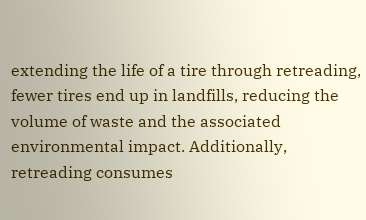extending the life of a tire through retreading, fewer tires end up in landfills, reducing the volume of waste and the associated environmental impact. Additionally, retreading consumes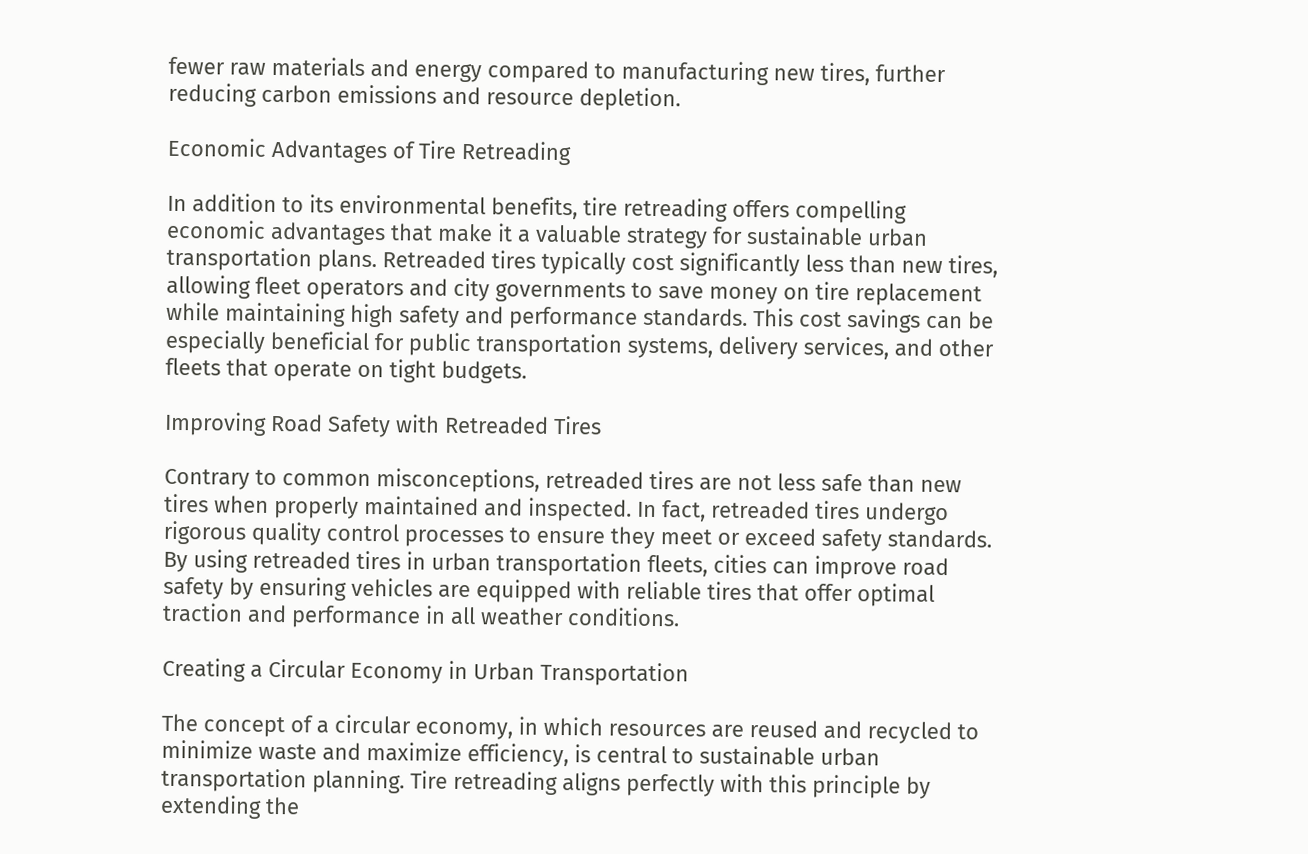fewer raw materials and energy compared to manufacturing new tires, further reducing carbon emissions and resource depletion.

Economic Advantages of Tire Retreading

In addition to its environmental benefits, tire retreading offers compelling economic advantages that make it a valuable strategy for sustainable urban transportation plans. Retreaded tires typically cost significantly less than new tires, allowing fleet operators and city governments to save money on tire replacement while maintaining high safety and performance standards. This cost savings can be especially beneficial for public transportation systems, delivery services, and other fleets that operate on tight budgets.

Improving Road Safety with Retreaded Tires

Contrary to common misconceptions, retreaded tires are not less safe than new tires when properly maintained and inspected. In fact, retreaded tires undergo rigorous quality control processes to ensure they meet or exceed safety standards. By using retreaded tires in urban transportation fleets, cities can improve road safety by ensuring vehicles are equipped with reliable tires that offer optimal traction and performance in all weather conditions.

Creating a Circular Economy in Urban Transportation

The concept of a circular economy, in which resources are reused and recycled to minimize waste and maximize efficiency, is central to sustainable urban transportation planning. Tire retreading aligns perfectly with this principle by extending the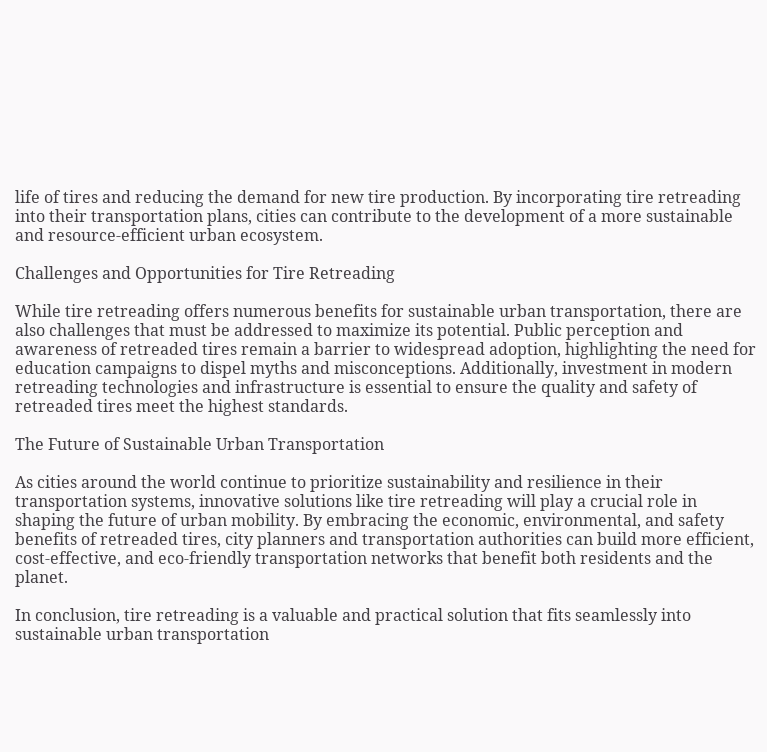life of tires and reducing the demand for new tire production. By incorporating tire retreading into their transportation plans, cities can contribute to the development of a more sustainable and resource-efficient urban ecosystem.

Challenges and Opportunities for Tire Retreading

While tire retreading offers numerous benefits for sustainable urban transportation, there are also challenges that must be addressed to maximize its potential. Public perception and awareness of retreaded tires remain a barrier to widespread adoption, highlighting the need for education campaigns to dispel myths and misconceptions. Additionally, investment in modern retreading technologies and infrastructure is essential to ensure the quality and safety of retreaded tires meet the highest standards.

The Future of Sustainable Urban Transportation

As cities around the world continue to prioritize sustainability and resilience in their transportation systems, innovative solutions like tire retreading will play a crucial role in shaping the future of urban mobility. By embracing the economic, environmental, and safety benefits of retreaded tires, city planners and transportation authorities can build more efficient, cost-effective, and eco-friendly transportation networks that benefit both residents and the planet.

In conclusion, tire retreading is a valuable and practical solution that fits seamlessly into sustainable urban transportation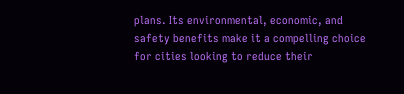plans. Its environmental, economic, and safety benefits make it a compelling choice for cities looking to reduce their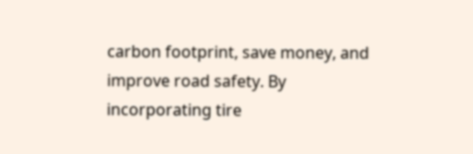carbon footprint, save money, and improve road safety. By incorporating tire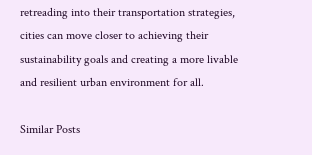retreading into their transportation strategies, cities can move closer to achieving their sustainability goals and creating a more livable and resilient urban environment for all.

Similar Posts